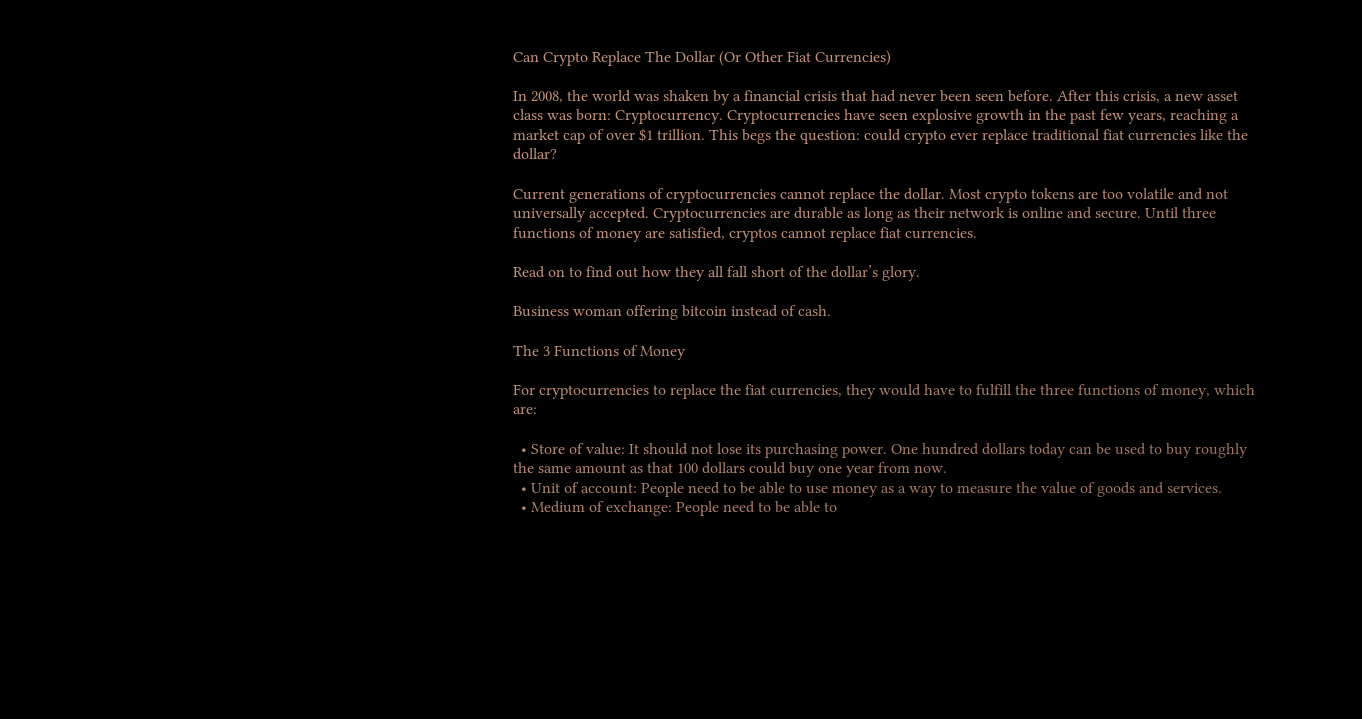Can Crypto Replace The Dollar (Or Other Fiat Currencies)

In 2008, the world was shaken by a financial crisis that had never been seen before. After this crisis, a new asset class was born: Cryptocurrency. Cryptocurrencies have seen explosive growth in the past few years, reaching a market cap of over $1 trillion. This begs the question: could crypto ever replace traditional fiat currencies like the dollar?

Current generations of cryptocurrencies cannot replace the dollar. Most crypto tokens are too volatile and not universally accepted. Cryptocurrencies are durable as long as their network is online and secure. Until three functions of money are satisfied, cryptos cannot replace fiat currencies.

Read on to find out how they all fall short of the dollar’s glory.

Business woman offering bitcoin instead of cash.

The 3 Functions of Money

For cryptocurrencies to replace the fiat currencies, they would have to fulfill the three functions of money, which are:

  • Store of value: It should not lose its purchasing power. One hundred dollars today can be used to buy roughly the same amount as that 100 dollars could buy one year from now.
  • Unit of account: People need to be able to use money as a way to measure the value of goods and services.
  • Medium of exchange: People need to be able to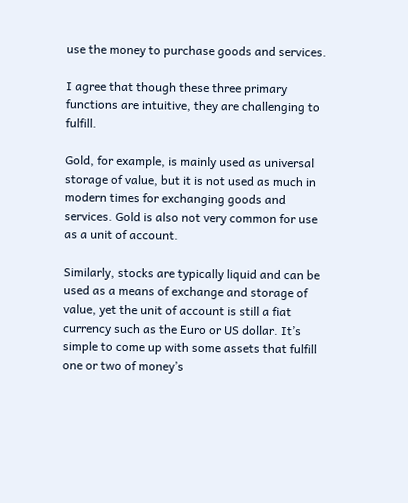use the money to purchase goods and services.

I agree that though these three primary functions are intuitive, they are challenging to fulfill.

Gold, for example, is mainly used as universal storage of value, but it is not used as much in modern times for exchanging goods and services. Gold is also not very common for use as a unit of account.

Similarly, stocks are typically liquid and can be used as a means of exchange and storage of value, yet the unit of account is still a fiat currency such as the Euro or US dollar. It’s simple to come up with some assets that fulfill one or two of money’s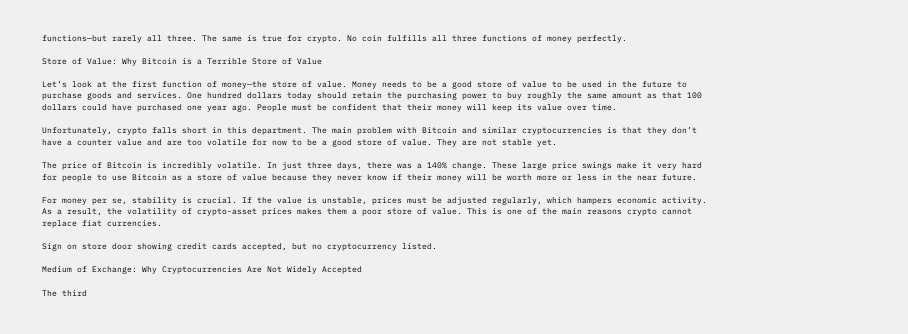functions—but rarely all three. The same is true for crypto. No coin fulfills all three functions of money perfectly.

Store of Value: Why Bitcoin is a Terrible Store of Value

Let’s look at the first function of money—the store of value. Money needs to be a good store of value to be used in the future to purchase goods and services. One hundred dollars today should retain the purchasing power to buy roughly the same amount as that 100 dollars could have purchased one year ago. People must be confident that their money will keep its value over time.

Unfortunately, crypto falls short in this department. The main problem with Bitcoin and similar cryptocurrencies is that they don’t have a counter value and are too volatile for now to be a good store of value. They are not stable yet.

The price of Bitcoin is incredibly volatile. In just three days, there was a 140% change. These large price swings make it very hard for people to use Bitcoin as a store of value because they never know if their money will be worth more or less in the near future.

For money per se, stability is crucial. If the value is unstable, prices must be adjusted regularly, which hampers economic activity. As a result, the volatility of crypto-asset prices makes them a poor store of value. This is one of the main reasons crypto cannot replace fiat currencies.

Sign on store door showing credit cards accepted, but no cryptocurrency listed.

Medium of Exchange: Why Cryptocurrencies Are Not Widely Accepted

The third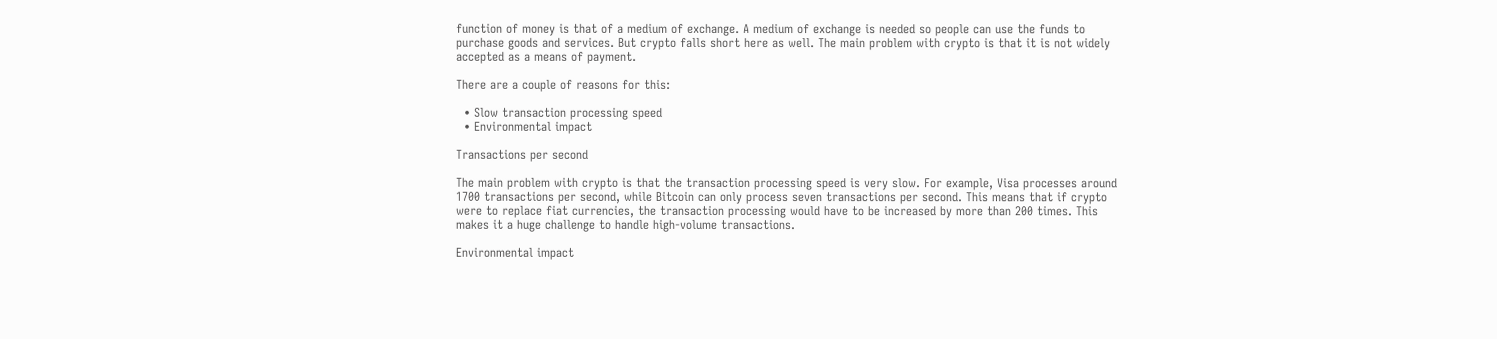function of money is that of a medium of exchange. A medium of exchange is needed so people can use the funds to purchase goods and services. But crypto falls short here as well. The main problem with crypto is that it is not widely accepted as a means of payment.

There are a couple of reasons for this:

  • Slow transaction processing speed
  • Environmental impact

Transactions per second

The main problem with crypto is that the transaction processing speed is very slow. For example, Visa processes around 1700 transactions per second, while Bitcoin can only process seven transactions per second. This means that if crypto were to replace fiat currencies, the transaction processing would have to be increased by more than 200 times. This makes it a huge challenge to handle high-volume transactions.

Environmental impact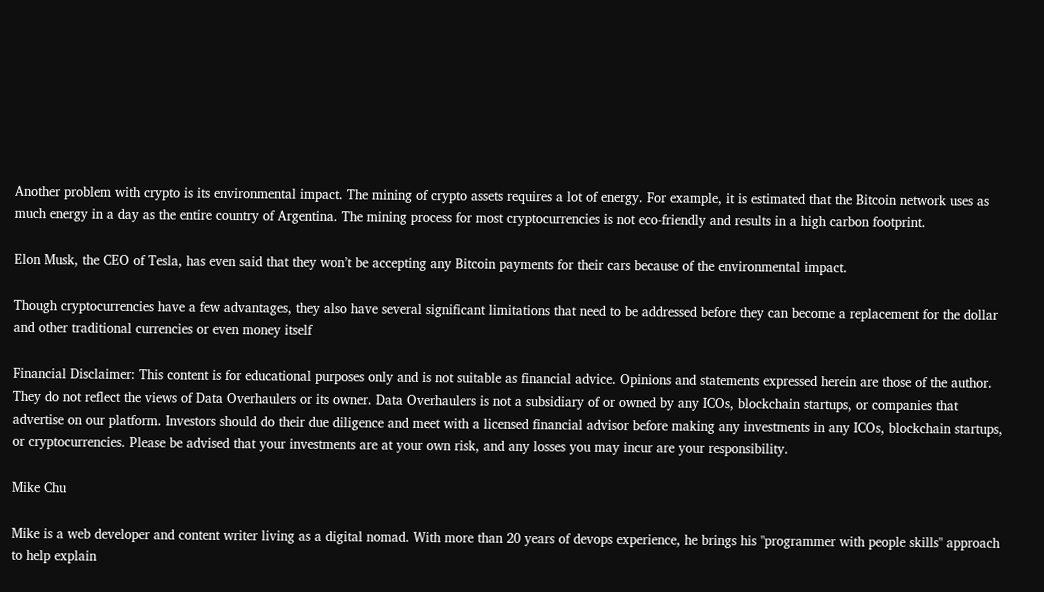Another problem with crypto is its environmental impact. The mining of crypto assets requires a lot of energy. For example, it is estimated that the Bitcoin network uses as much energy in a day as the entire country of Argentina. The mining process for most cryptocurrencies is not eco-friendly and results in a high carbon footprint.

Elon Musk, the CEO of Tesla, has even said that they won’t be accepting any Bitcoin payments for their cars because of the environmental impact.

Though cryptocurrencies have a few advantages, they also have several significant limitations that need to be addressed before they can become a replacement for the dollar and other traditional currencies or even money itself

Financial Disclaimer: This content is for educational purposes only and is not suitable as financial advice. Opinions and statements expressed herein are those of the author. They do not reflect the views of Data Overhaulers or its owner. Data Overhaulers is not a subsidiary of or owned by any ICOs, blockchain startups, or companies that advertise on our platform. Investors should do their due diligence and meet with a licensed financial advisor before making any investments in any ICOs, blockchain startups, or cryptocurrencies. Please be advised that your investments are at your own risk, and any losses you may incur are your responsibility.

Mike Chu

Mike is a web developer and content writer living as a digital nomad. With more than 20 years of devops experience, he brings his "programmer with people skills" approach to help explain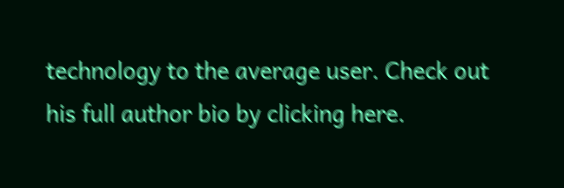technology to the average user. Check out his full author bio by clicking here.